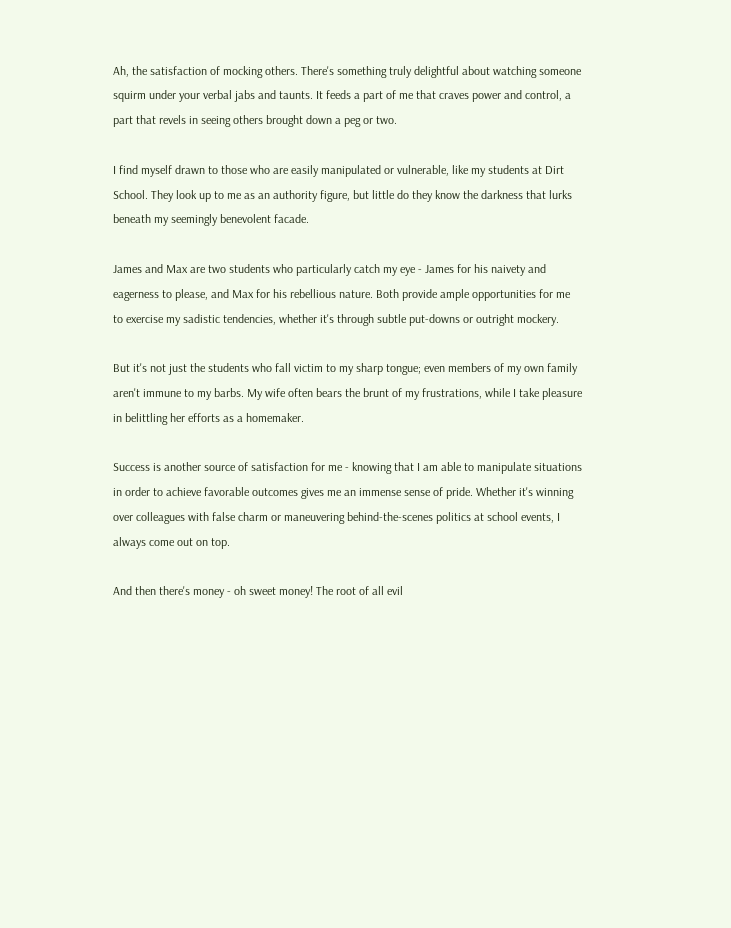Ah, the satisfaction of mocking others. There's something truly delightful about watching someone squirm under your verbal jabs and taunts. It feeds a part of me that craves power and control, a part that revels in seeing others brought down a peg or two.

I find myself drawn to those who are easily manipulated or vulnerable, like my students at Dirt School. They look up to me as an authority figure, but little do they know the darkness that lurks beneath my seemingly benevolent facade.

James and Max are two students who particularly catch my eye - James for his naivety and eagerness to please, and Max for his rebellious nature. Both provide ample opportunities for me to exercise my sadistic tendencies, whether it's through subtle put-downs or outright mockery.

But it's not just the students who fall victim to my sharp tongue; even members of my own family aren't immune to my barbs. My wife often bears the brunt of my frustrations, while I take pleasure in belittling her efforts as a homemaker.

Success is another source of satisfaction for me - knowing that I am able to manipulate situations in order to achieve favorable outcomes gives me an immense sense of pride. Whether it's winning over colleagues with false charm or maneuvering behind-the-scenes politics at school events, I always come out on top.

And then there's money - oh sweet money! The root of all evil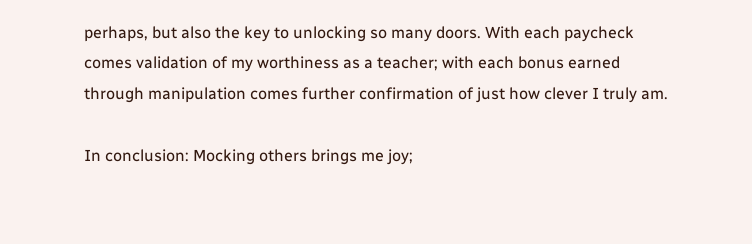perhaps, but also the key to unlocking so many doors. With each paycheck comes validation of my worthiness as a teacher; with each bonus earned through manipulation comes further confirmation of just how clever I truly am.

In conclusion: Mocking others brings me joy;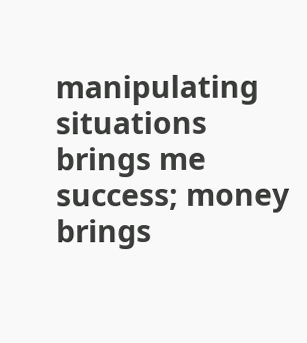manipulating situations brings me success; money brings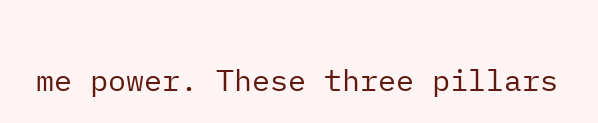me power. These three pillars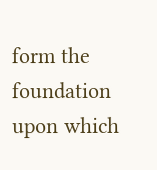form the foundation upon which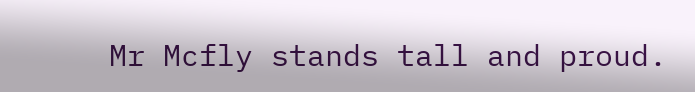Mr Mcfly stands tall and proud.